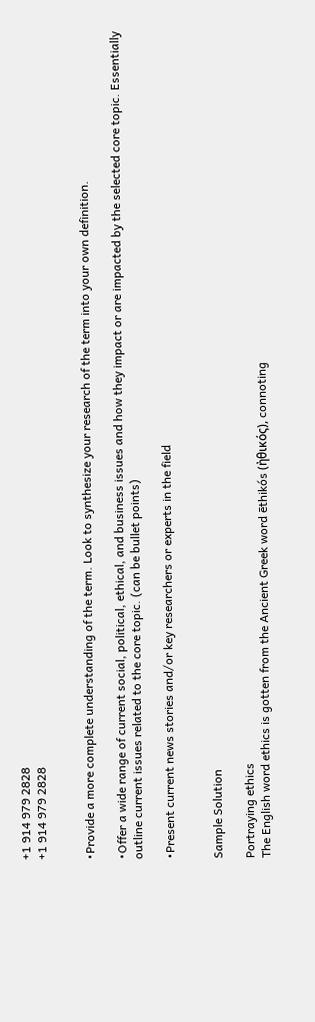+1 914 979 2828
+1 914 979 2828


•Provide a more complete understanding of the term. Look to synthesize your research of the term into your own definition.

•Offer a wide range of current social, political, ethical, and business issues and how they impact or are impacted by the selected core topic. Essentially outline current issues related to the core topic. (can be bullet points)

•Present current news stories and/or key researchers or experts in the field


Sample Solution

Portraying ethics
The English word ethics is gotten from the Ancient Greek word ēthikós (ἠθικός), connoting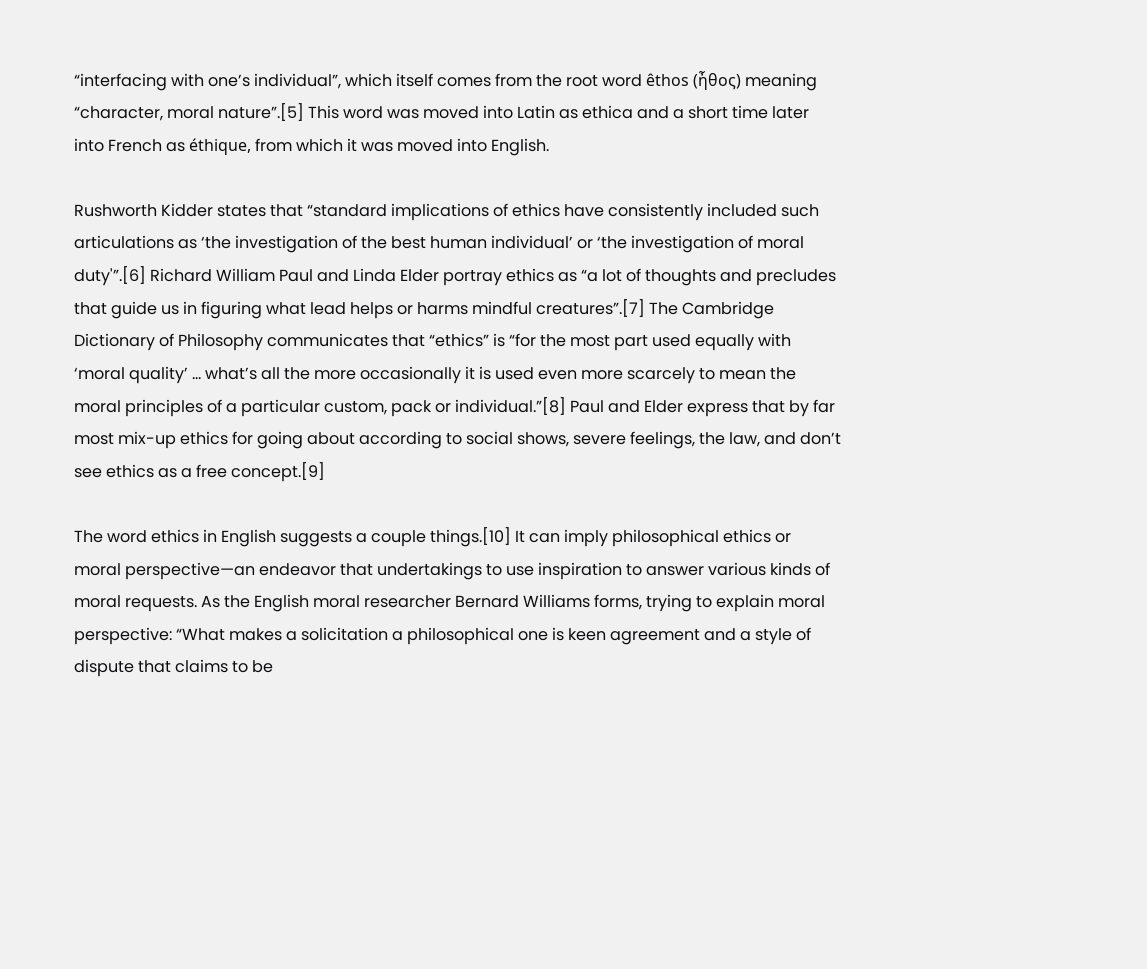“interfacing with one’s individual”, which itself comes from the root word êthos (ἦθος) meaning “character, moral nature”.[5] This word was moved into Latin as ethica and a short time later into French as éthique, from which it was moved into English.

Rushworth Kidder states that “standard implications of ethics have consistently included such articulations as ‘the investigation of the best human individual’ or ‘the investigation of moral duty'”.[6] Richard William Paul and Linda Elder portray ethics as “a lot of thoughts and precludes that guide us in figuring what lead helps or harms mindful creatures”.[7] The Cambridge Dictionary of Philosophy communicates that “ethics” is “for the most part used equally with ‘moral quality’ … what’s all the more occasionally it is used even more scarcely to mean the moral principles of a particular custom, pack or individual.”[8] Paul and Elder express that by far most mix-up ethics for going about according to social shows, severe feelings, the law, and don’t see ethics as a free concept.[9]

The word ethics in English suggests a couple things.[10] It can imply philosophical ethics or moral perspective—an endeavor that undertakings to use inspiration to answer various kinds of moral requests. As the English moral researcher Bernard Williams forms, trying to explain moral perspective: “What makes a solicitation a philosophical one is keen agreement and a style of dispute that claims to be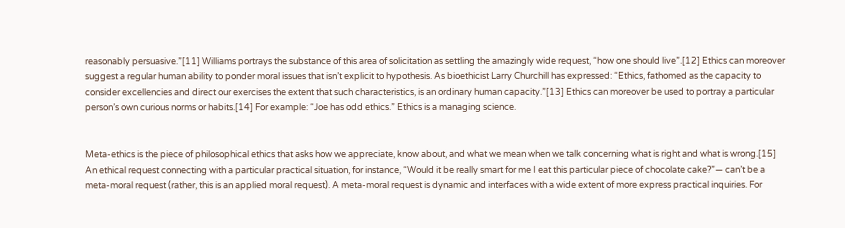reasonably persuasive.”[11] Williams portrays the substance of this area of solicitation as settling the amazingly wide request, “how one should live”.[12] Ethics can moreover suggest a regular human ability to ponder moral issues that isn’t explicit to hypothesis. As bioethicist Larry Churchill has expressed: “Ethics, fathomed as the capacity to consider excellencies and direct our exercises the extent that such characteristics, is an ordinary human capacity.”[13] Ethics can moreover be used to portray a particular person’s own curious norms or habits.[14] For example: “Joe has odd ethics.” Ethics is a managing science.


Meta-ethics is the piece of philosophical ethics that asks how we appreciate, know about, and what we mean when we talk concerning what is right and what is wrong.[15] An ethical request connecting with a particular practical situation, for instance, “Would it be really smart for me I eat this particular piece of chocolate cake?”— can’t be a meta-moral request (rather, this is an applied moral request). A meta-moral request is dynamic and interfaces with a wide extent of more express practical inquiries. For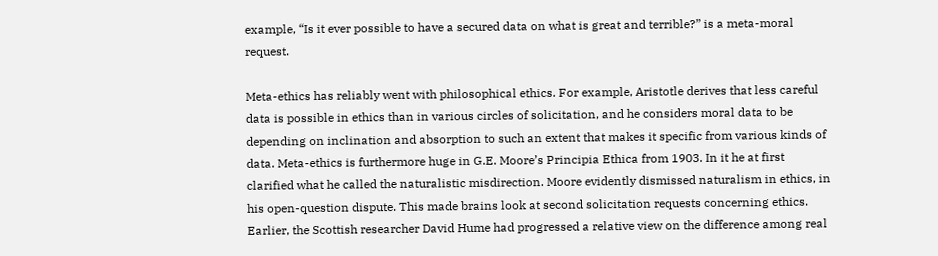example, “Is it ever possible to have a secured data on what is great and terrible?” is a meta-moral request.

Meta-ethics has reliably went with philosophical ethics. For example, Aristotle derives that less careful data is possible in ethics than in various circles of solicitation, and he considers moral data to be depending on inclination and absorption to such an extent that makes it specific from various kinds of data. Meta-ethics is furthermore huge in G.E. Moore’s Principia Ethica from 1903. In it he at first clarified what he called the naturalistic misdirection. Moore evidently dismissed naturalism in ethics, in his open-question dispute. This made brains look at second solicitation requests concerning ethics. Earlier, the Scottish researcher David Hume had progressed a relative view on the difference among real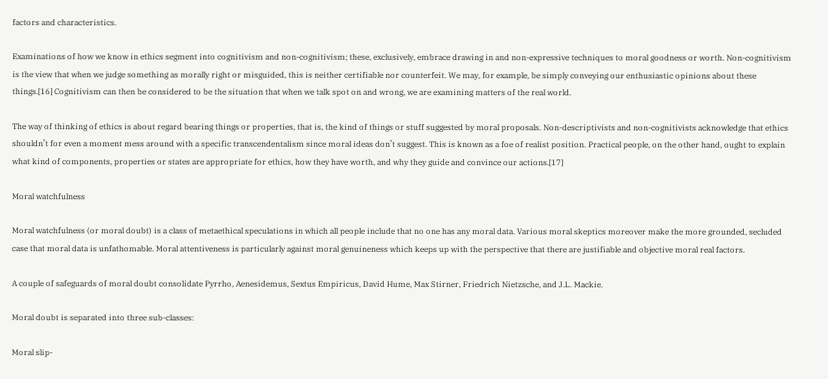factors and characteristics.

Examinations of how we know in ethics segment into cognitivism and non-cognitivism; these, exclusively, embrace drawing in and non-expressive techniques to moral goodness or worth. Non-cognitivism is the view that when we judge something as morally right or misguided, this is neither certifiable nor counterfeit. We may, for example, be simply conveying our enthusiastic opinions about these things.[16] Cognitivism can then be considered to be the situation that when we talk spot on and wrong, we are examining matters of the real world.

The way of thinking of ethics is about regard bearing things or properties, that is, the kind of things or stuff suggested by moral proposals. Non-descriptivists and non-cognitivists acknowledge that ethics shouldn’t for even a moment mess around with a specific transcendentalism since moral ideas don’t suggest. This is known as a foe of realist position. Practical people, on the other hand, ought to explain what kind of components, properties or states are appropriate for ethics, how they have worth, and why they guide and convince our actions.[17]

Moral watchfulness

Moral watchfulness (or moral doubt) is a class of metaethical speculations in which all people include that no one has any moral data. Various moral skeptics moreover make the more grounded, secluded case that moral data is unfathomable. Moral attentiveness is particularly against moral genuineness which keeps up with the perspective that there are justifiable and objective moral real factors.

A couple of safeguards of moral doubt consolidate Pyrrho, Aenesidemus, Sextus Empiricus, David Hume, Max Stirner, Friedrich Nietzsche, and J.L. Mackie.

Moral doubt is separated into three sub-classes:

Moral slip-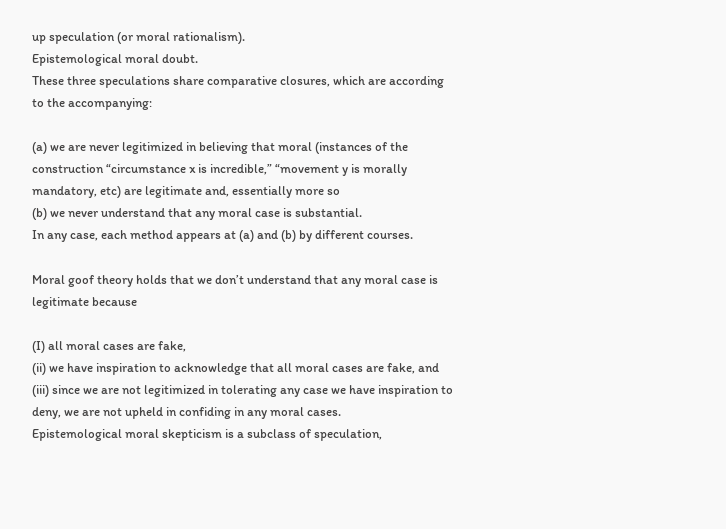up speculation (or moral rationalism).
Epistemological moral doubt.
These three speculations share comparative closures, which are according to the accompanying:

(a) we are never legitimized in believing that moral (instances of the construction “circumstance x is incredible,” “movement y is morally mandatory, etc) are legitimate and, essentially more so
(b) we never understand that any moral case is substantial.
In any case, each method appears at (a) and (b) by different courses.

Moral goof theory holds that we don’t understand that any moral case is legitimate because

(I) all moral cases are fake,
(ii) we have inspiration to acknowledge that all moral cases are fake, and
(iii) since we are not legitimized in tolerating any case we have inspiration to deny, we are not upheld in confiding in any moral cases.
Epistemological moral skepticism is a subclass of speculation,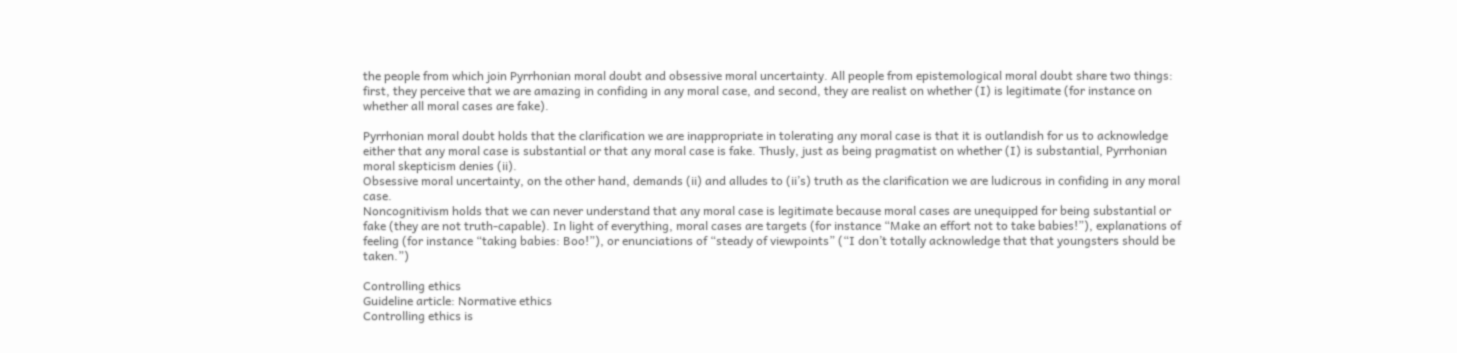the people from which join Pyrrhonian moral doubt and obsessive moral uncertainty. All people from epistemological moral doubt share two things: first, they perceive that we are amazing in confiding in any moral case, and second, they are realist on whether (I) is legitimate (for instance on whether all moral cases are fake).

Pyrrhonian moral doubt holds that the clarification we are inappropriate in tolerating any moral case is that it is outlandish for us to acknowledge either that any moral case is substantial or that any moral case is fake. Thusly, just as being pragmatist on whether (I) is substantial, Pyrrhonian moral skepticism denies (ii).
Obsessive moral uncertainty, on the other hand, demands (ii) and alludes to (ii’s) truth as the clarification we are ludicrous in confiding in any moral case.
Noncognitivism holds that we can never understand that any moral case is legitimate because moral cases are unequipped for being substantial or fake (they are not truth-capable). In light of everything, moral cases are targets (for instance “Make an effort not to take babies!”), explanations of feeling (for instance “taking babies: Boo!”), or enunciations of “steady of viewpoints” (“I don’t totally acknowledge that that youngsters should be taken.”)

Controlling ethics
Guideline article: Normative ethics
Controlling ethics is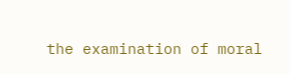the examination of moral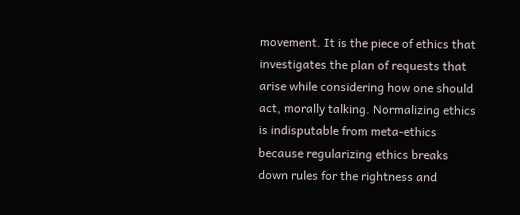movement. It is the piece of ethics that investigates the plan of requests that arise while considering how one should act, morally talking. Normalizing ethics is indisputable from meta-ethics because regularizing ethics breaks down rules for the rightness and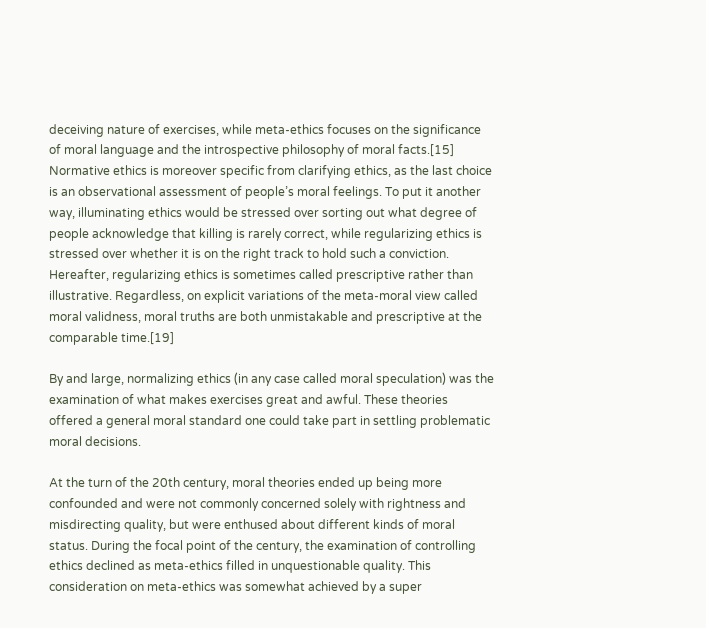deceiving nature of exercises, while meta-ethics focuses on the significance of moral language and the introspective philosophy of moral facts.[15] Normative ethics is moreover specific from clarifying ethics, as the last choice is an observational assessment of people’s moral feelings. To put it another way, illuminating ethics would be stressed over sorting out what degree of people acknowledge that killing is rarely correct, while regularizing ethics is stressed over whether it is on the right track to hold such a conviction. Hereafter, regularizing ethics is sometimes called prescriptive rather than illustrative. Regardless, on explicit variations of the meta-moral view called moral validness, moral truths are both unmistakable and prescriptive at the comparable time.[19]

By and large, normalizing ethics (in any case called moral speculation) was the examination of what makes exercises great and awful. These theories offered a general moral standard one could take part in settling problematic moral decisions.

At the turn of the 20th century, moral theories ended up being more confounded and were not commonly concerned solely with rightness and misdirecting quality, but were enthused about different kinds of moral status. During the focal point of the century, the examination of controlling ethics declined as meta-ethics filled in unquestionable quality. This consideration on meta-ethics was somewhat achieved by a super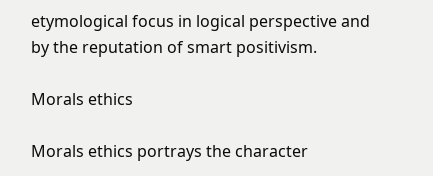etymological focus in logical perspective and by the reputation of smart positivism.

Morals ethics

Morals ethics portrays the character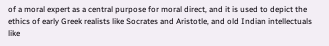of a moral expert as a central purpose for moral direct, and it is used to depict the ethics of early Greek realists like Socrates and Aristotle, and old Indian intellectuals like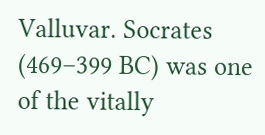Valluvar. Socrates (469–399 BC) was one of the vitally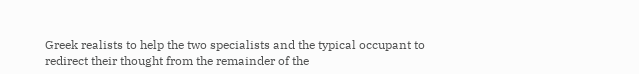Greek realists to help the two specialists and the typical occupant to redirect their thought from the remainder of the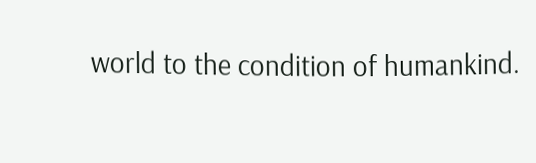world to the condition of humankind.